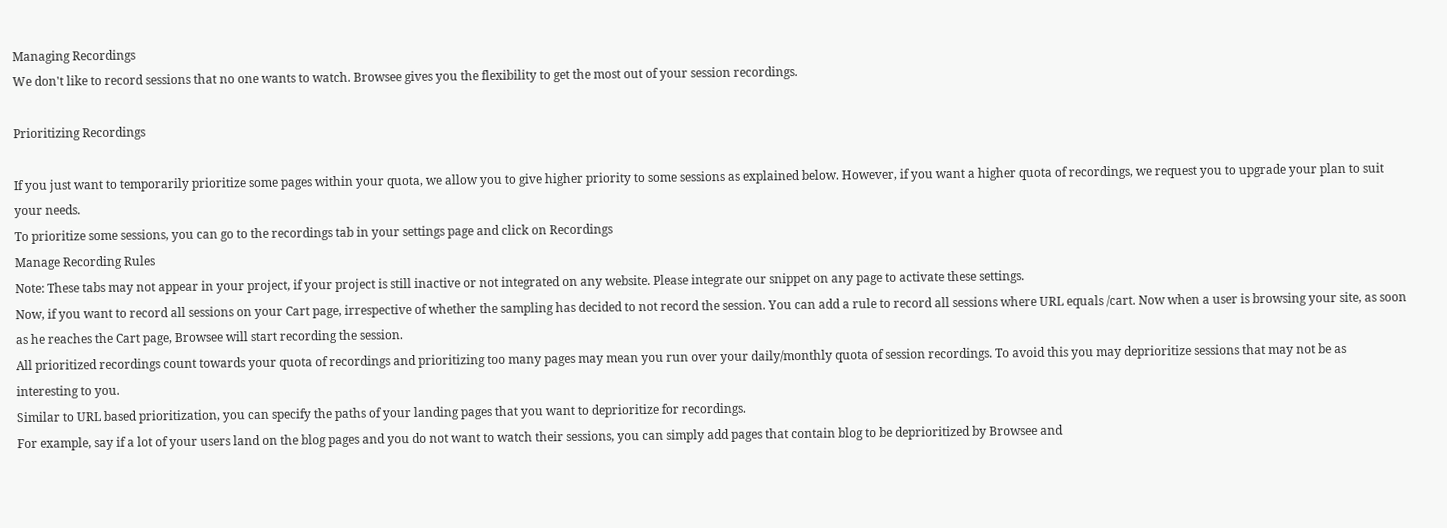Managing Recordings
We don't like to record sessions that no one wants to watch. Browsee gives you the flexibility to get the most out of your session recordings.

Prioritizing Recordings

If you just want to temporarily prioritize some pages within your quota, we allow you to give higher priority to some sessions as explained below. However, if you want a higher quota of recordings, we request you to upgrade your plan to suit your needs.
To prioritize some sessions, you can go to the recordings tab in your settings page and click on Recordings
Manage Recording Rules
Note: These tabs may not appear in your project, if your project is still inactive or not integrated on any website. Please integrate our snippet on any page to activate these settings.
Now, if you want to record all sessions on your Cart page, irrespective of whether the sampling has decided to not record the session. You can add a rule to record all sessions where URL equals /cart. Now when a user is browsing your site, as soon as he reaches the Cart page, Browsee will start recording the session.
All prioritized recordings count towards your quota of recordings and prioritizing too many pages may mean you run over your daily/monthly quota of session recordings. To avoid this you may deprioritize sessions that may not be as interesting to you.
Similar to URL based prioritization, you can specify the paths of your landing pages that you want to deprioritize for recordings.
For example, say if a lot of your users land on the blog pages and you do not want to watch their sessions, you can simply add pages that contain blog to be deprioritized by Browsee and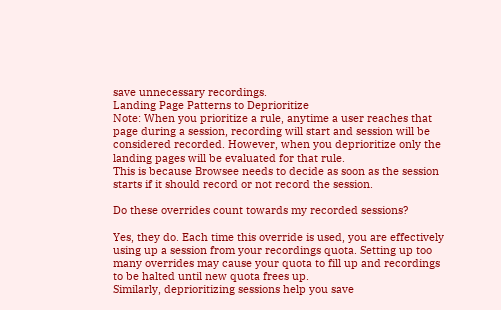save unnecessary recordings.
Landing Page Patterns to Deprioritize
Note: When you prioritize a rule, anytime a user reaches that page during a session, recording will start and session will be considered recorded. However, when you deprioritize only the landing pages will be evaluated for that rule.
This is because Browsee needs to decide as soon as the session starts if it should record or not record the session.

Do these overrides count towards my recorded sessions?

Yes, they do. Each time this override is used, you are effectively using up a session from your recordings quota. Setting up too many overrides may cause your quota to fill up and recordings to be halted until new quota frees up.
Similarly, deprioritizing sessions help you save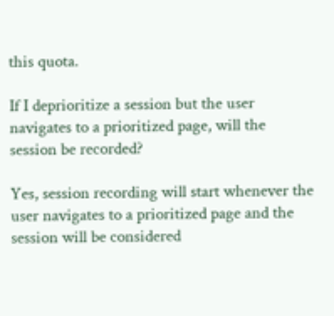this quota.

If I deprioritize a session but the user navigates to a prioritized page, will the session be recorded?

Yes, session recording will start whenever the user navigates to a prioritized page and the session will be considered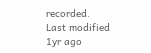recorded.
Last modified 1yr ago